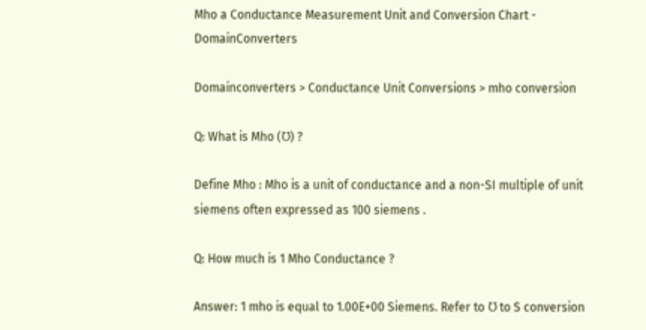Mho a Conductance Measurement Unit and Conversion Chart - DomainConverters

Domainconverters > Conductance Unit Conversions > mho conversion

Q: What is Mho (℧) ?

Define Mho : Mho is a unit of conductance and a non-SI multiple of unit siemens often expressed as 100 siemens .

Q: How much is 1 Mho Conductance ?

Answer: 1 mho is equal to 1.00E+00 Siemens. Refer to ℧ to S conversion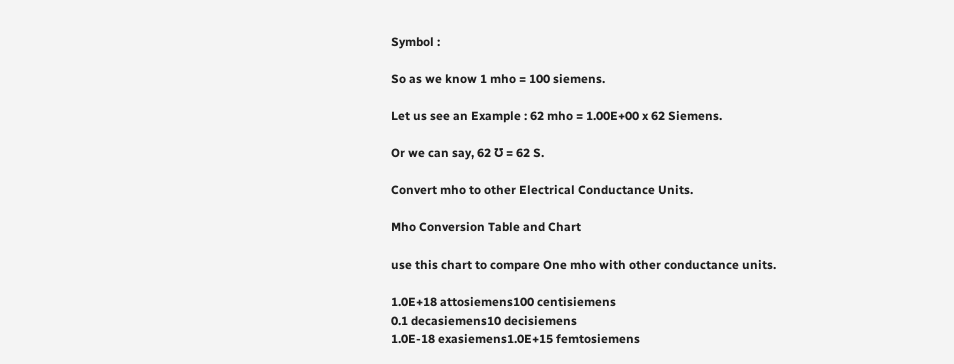Symbol :

So as we know 1 mho = 100 siemens.

Let us see an Example : 62 mho = 1.00E+00 x 62 Siemens.

Or we can say, 62 ℧ = 62 S.

Convert mho to other Electrical Conductance Units.

Mho Conversion Table and Chart

use this chart to compare One mho with other conductance units.

1.0E+18 attosiemens100 centisiemens
0.1 decasiemens10 decisiemens
1.0E-18 exasiemens1.0E+15 femtosiemens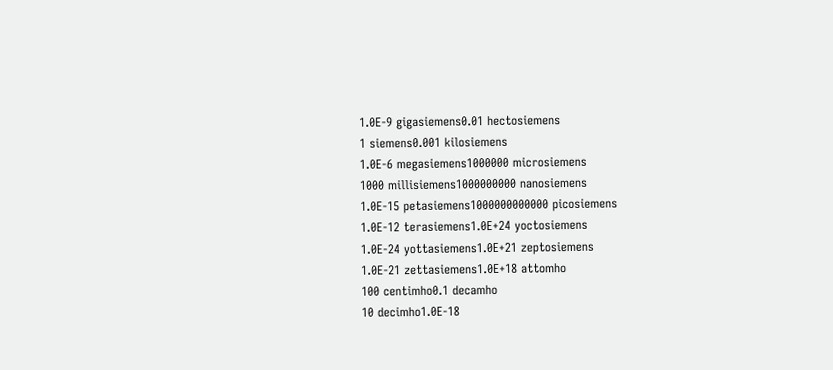1.0E-9 gigasiemens0.01 hectosiemens
1 siemens0.001 kilosiemens
1.0E-6 megasiemens1000000 microsiemens
1000 millisiemens1000000000 nanosiemens
1.0E-15 petasiemens1000000000000 picosiemens
1.0E-12 terasiemens1.0E+24 yoctosiemens
1.0E-24 yottasiemens1.0E+21 zeptosiemens
1.0E-21 zettasiemens1.0E+18 attomho
100 centimho0.1 decamho
10 decimho1.0E-18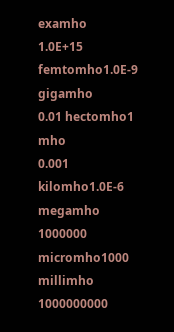examho
1.0E+15 femtomho1.0E-9 gigamho
0.01 hectomho1 mho
0.001 kilomho1.0E-6 megamho
1000000 micromho1000 millimho
1000000000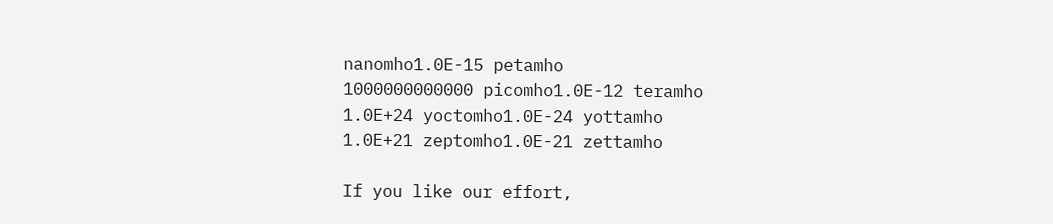nanomho1.0E-15 petamho
1000000000000 picomho1.0E-12 teramho
1.0E+24 yoctomho1.0E-24 yottamho
1.0E+21 zeptomho1.0E-21 zettamho

If you like our effort,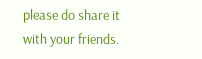please do share it with your friends.